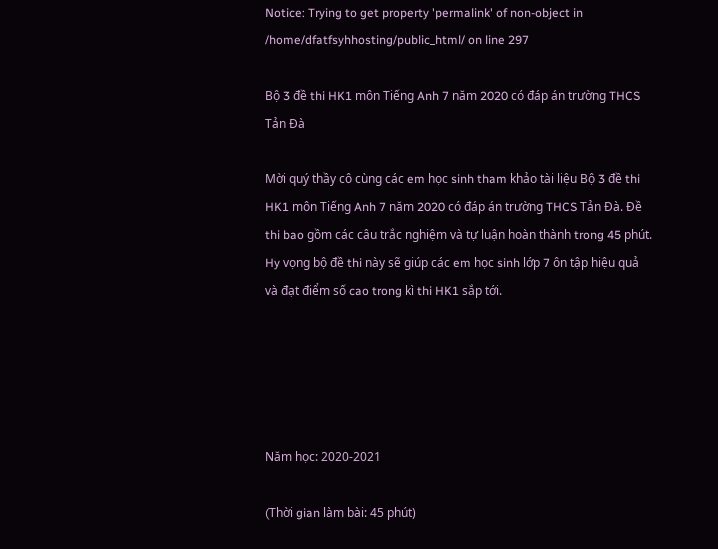Notice: Trying to get property 'permalink' of non-object in /home/dfatfsyhhosting/public_html/ on line 297

Bộ 3 đề thi HK1 môn Tiếng Anh 7 năm 2020 có đáp án trường THCS Tản Đà

Mời quý thầy cô cùng các em học sinh tham khảo tài liệu Bộ 3 đề thi HK1 môn Tiếng Anh 7 năm 2020 có đáp án trường THCS Tản Đà. Đề thi bao gồm các câu trắc nghiệm và tự luận hoàn thành trong 45 phút. Hy vọng bộ đề thi này sẽ giúp các em học sinh lớp 7 ôn tập hiệu quả và đạt điểm số cao trong kì thi HK1 sắp tới.





Năm học: 2020-2021

(Thời gian làm bài: 45 phút)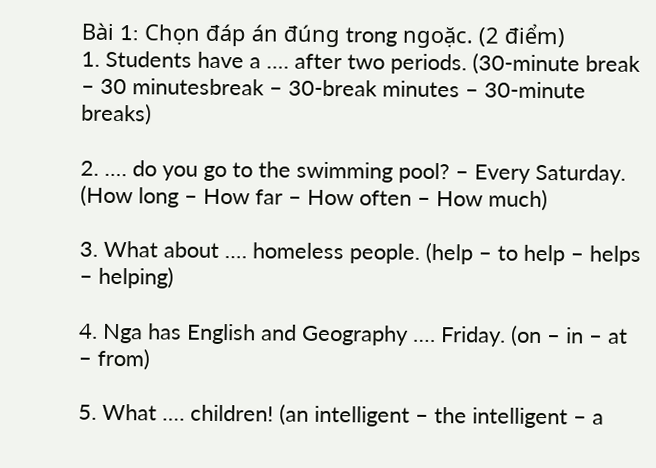Bài 1: Chọn đáp án đúng trong ngoặc. (2 điểm)
1. Students have a …. after two periods. (30-minute break – 30 minutesbreak – 30-break minutes – 30-minute breaks)

2. …. do you go to the swimming pool? – Every Saturday. (How long – How far – How often – How much)

3. What about …. homeless people. (help – to help – helps – helping)

4. Nga has English and Geography …. Friday. (on – in – at – from)

5. What …. children! (an intelligent – the intelligent – a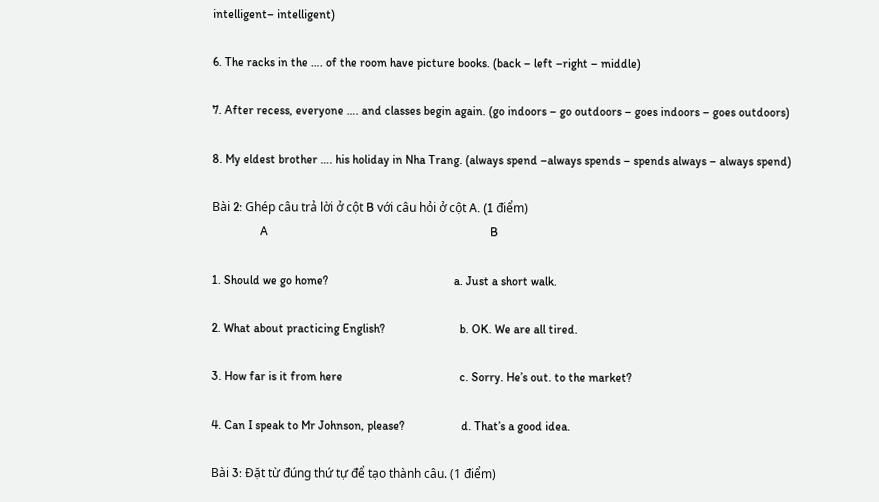intelligent– intelligent)

6. The racks in the …. of the room have picture books. (back – left –right – middle)

7. After recess, everyone …. and classes begin again. (go indoors – go outdoors – goes indoors – goes outdoors)

8. My eldest brother …. his holiday in Nha Trang. (always spend –always spends – spends always – always spend)

Bài 2: Ghép câu trả lời ở cột B với câu hỏi ở cột A. (1 điểm)
                A                                                                          B

1. Should we go home?                                          a. Just a short walk.

2. What about practicing English?                         b. OK. We are all tired.

3. How far is it from here                                       c. Sorry. He’s out. to the market?

4. Can I speak to Mr Johnson, please?                   d. That’s a good idea.

Bài 3: Đặt từ đúng thứ tự để tạo thành câu. (1 điểm)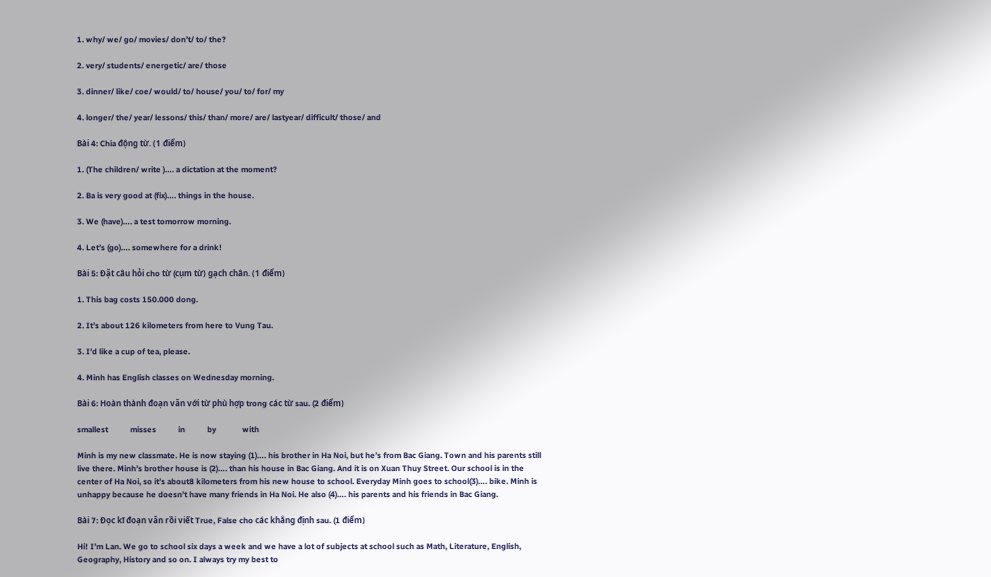1. why/ we/ go/ movies/ don’t/ to/ the?

2. very/ students/ energetic/ are/ those

3. dinner/ like/ coe/ would/ to/ house/ you/ to/ for/ my

4. longer/ the/ year/ lessons/ this/ than/ more/ are/ lastyear/ difficult/ those/ and

Bài 4: Chia động từ. (1 điểm)

1. (The children/ write )…. a dictation at the moment?

2. Ba is very good at (fix)…. things in the house.

3. We (have)…. a test tomorrow morning.

4. Let’s (go)…. somewhere for a drink!

Bài 5: Đặt câu hỏi cho từ (cụm từ) gạch chân. (1 điểm)

1. This bag costs 150.000 dong.

2. It’s about 126 kilometers from here to Vung Tau.

3. I’d like a cup of tea, please.

4. Minh has English classes on Wednesday morning.

Bài 6: Hoàn thành đoạn văn với từ phù hợp trong các từ sau. (2 điểm)

smallest           misses           in           by             with

Minh is my new classmate. He is now staying (1)…. his brother in Ha Noi, but he’s from Bac Giang. Town and his parents still live there. Minh’s brother house is (2)…. than his house in Bac Giang. And it is on Xuan Thuy Street. Our school is in the center of Ha Noi, so it’s about8 kilometers from his new house to school. Everyday Minh goes to school(3)…. bike. Minh is unhappy because he doesn’t have many friends in Ha Noi. He also (4)…. his parents and his friends in Bac Giang.

Bài 7: Đọc kĩ đoạn văn rồi viết True, False cho các khẳng định sau. (1 điểm)

Hi! I’m Lan. We go to school six days a week and we have a lot of subjects at school such as Math, Literature, English, Geography, History and so on. I always try my best to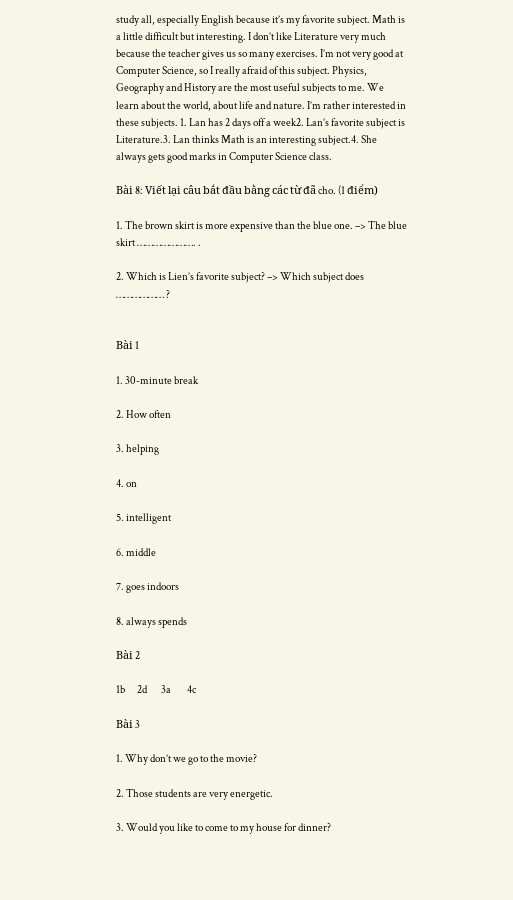study all, especially English because it’s my favorite subject. Math is a little difficult but interesting. I don’t like Literature very much because the teacher gives us so many exercises. I’m not very good at Computer Science, so I really afraid of this subject. Physics, Geography and History are the most useful subjects to me. We learn about the world, about life and nature. I’m rather interested in these subjects. 1. Lan has 2 days off a week2. Lan’s favorite subject is Literature.3. Lan thinks Math is an interesting subject.4. She always gets good marks in Computer Science class.

Bài 8: Viết lại câu bắt đầu bằng các từ đã cho. (1 điểm)

1. The brown skirt is more expensive than the blue one. –> The blue skirt …………………. .

2. Which is Lien’s favorite subject? –> Which subject does ……………… ?


Bài 1

1. 30-minute break

2. How often

3. helping

4. on

5. intelligent

6. middle

7. goes indoors

8. always spends

Bài 2

1b      2d       3a        4c

Bài 3

1. Why don’t we go to the movie?

2. Those students are very energetic.

3. Would you like to come to my house for dinner?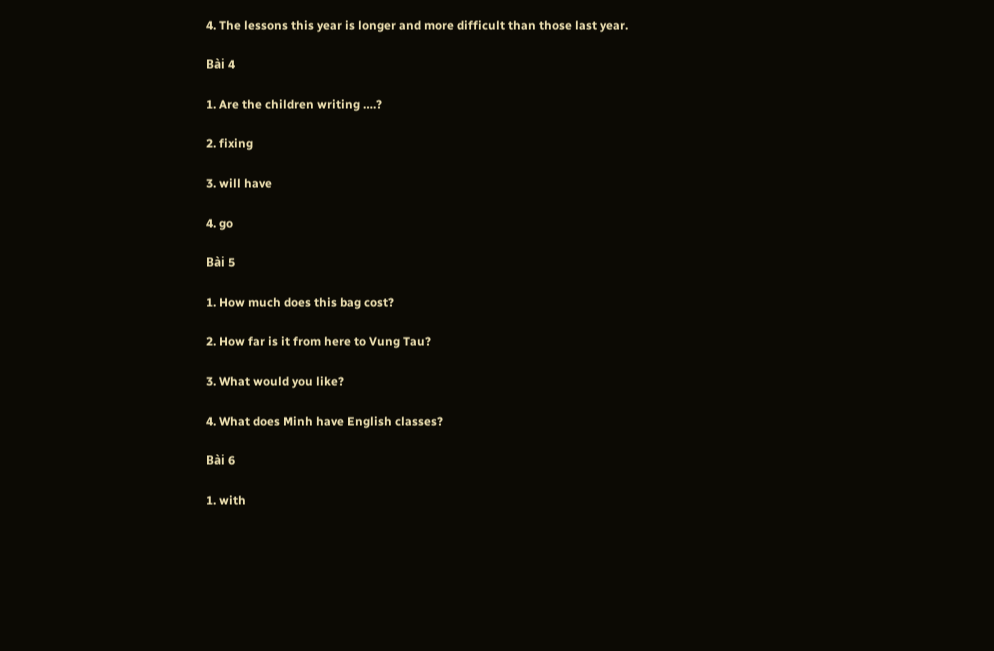4. The lessons this year is longer and more difficult than those last year.

Bài 4

1. Are the children writing ….?

2. fixing

3. will have

4. go

Bài 5

1. How much does this bag cost?

2. How far is it from here to Vung Tau?

3. What would you like?

4. What does Minh have English classes?

Bài 6

1. with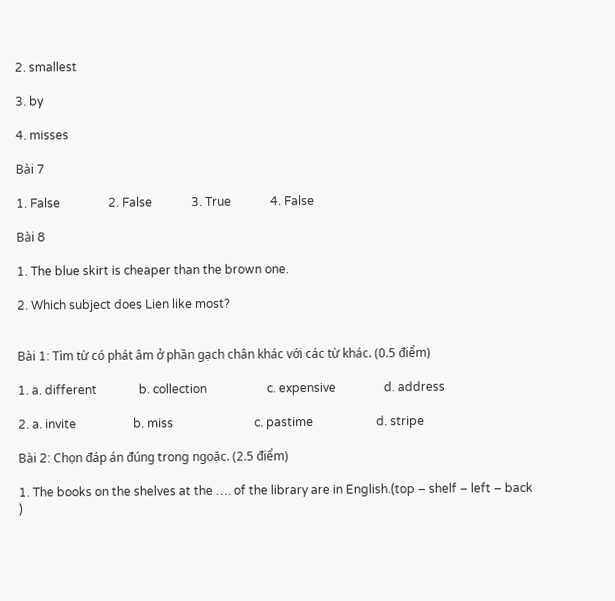2. smallest

3. by

4. misses

Bài 7

1. False                2. False             3. True             4. False

Bài 8

1. The blue skirt is cheaper than the brown one.

2. Which subject does Lien like most?


Bài 1: Tìm từ có phát âm ở phần gạch chân khác với các từ khác. (0.5 điểm)

1. a. different              b. collection                    c. expensive                d. address

2. a. invite                   b. miss                           c. pastime                     d. stripe

Bài 2: Chọn đáp án đúng trong ngoặc. (2.5 điểm)

1. The books on the shelves at the …. of the library are in English.(top – shelf – left – back )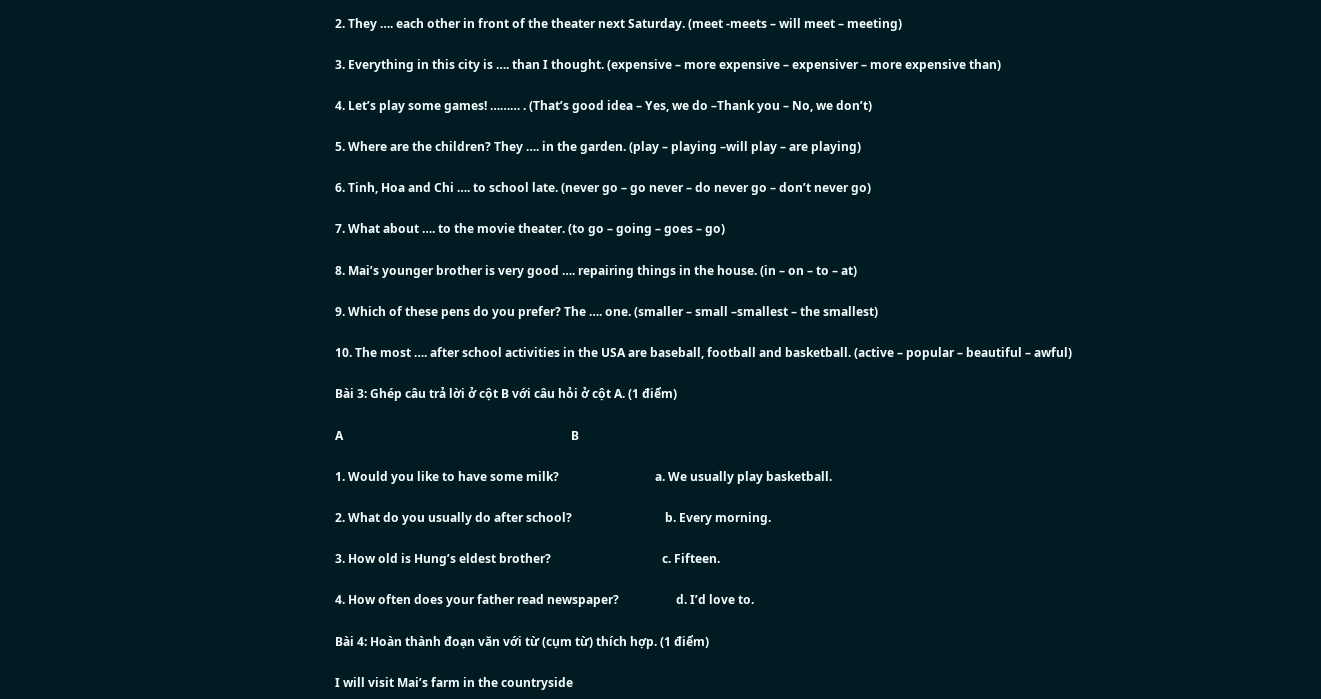2. They …. each other in front of the theater next Saturday. (meet -meets – will meet – meeting)

3. Everything in this city is …. than I thought. (expensive – more expensive – expensiver – more expensive than)

4. Let’s play some games! ……… . (That’s good idea – Yes, we do –Thank you – No, we don’t)

5. Where are the children? They …. in the garden. (play – playing –will play – are playing)

6. Tinh, Hoa and Chi …. to school late. (never go – go never – do never go – don’t never go)

7. What about …. to the movie theater. (to go – going – goes – go)

8. Mai’s younger brother is very good …. repairing things in the house. (in – on – to – at)

9. Which of these pens do you prefer? The …. one. (smaller – small –smallest – the smallest)

10. The most …. after school activities in the USA are baseball, football and basketball. (active – popular – beautiful – awful)

Bài 3: Ghép câu trả lời ở cột B với câu hỏi ở cột A. (1 điểm)

A                                                                            B

1. Would you like to have some milk?                                a. We usually play basketball.

2. What do you usually do after school?                               b. Every morning.

3. How old is Hung’s eldest brother?                                     c. Fifteen.

4. How often does your father read newspaper?                   d. I’d love to.

Bài 4: Hoàn thành đoạn văn với từ (cụm từ) thích hợp. (1 điểm)

I will visit Mai’s farm in the countryside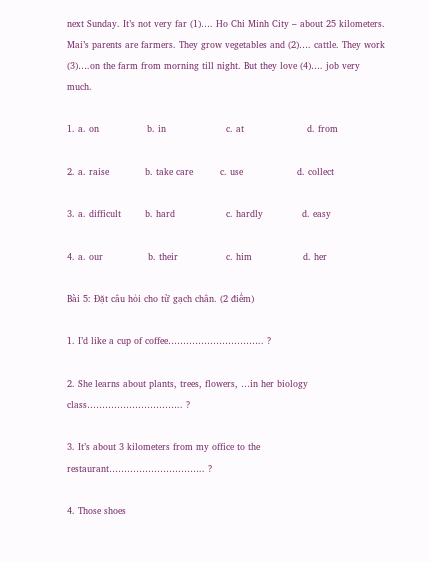next Sunday. It’s not very far (1)…. Ho Chi Minh City – about 25 kilometers. Mai’s parents are farmers. They grow vegetables and (2)…. cattle. They work (3)….on the farm from morning till night. But they love (4)…. job very much.

1. a. on                b. in                    c. at                     d. from

2. a. raise            b. take care         c. use                  d. collect

3. a. difficult        b. hard                 c. hardly             d. easy

4. a. our               b. their                c. him                 d. her

Bài 5: Đặt câu hỏi cho từ gạch chân. (2 điểm)

1. I’d like a cup of coffee………………………….. ?

2. She learns about plants, trees, flowers, …in her biology class………………………….. ?

3. It’s about 3 kilometers from my office to the restaurant………………………….. ?

4. Those shoes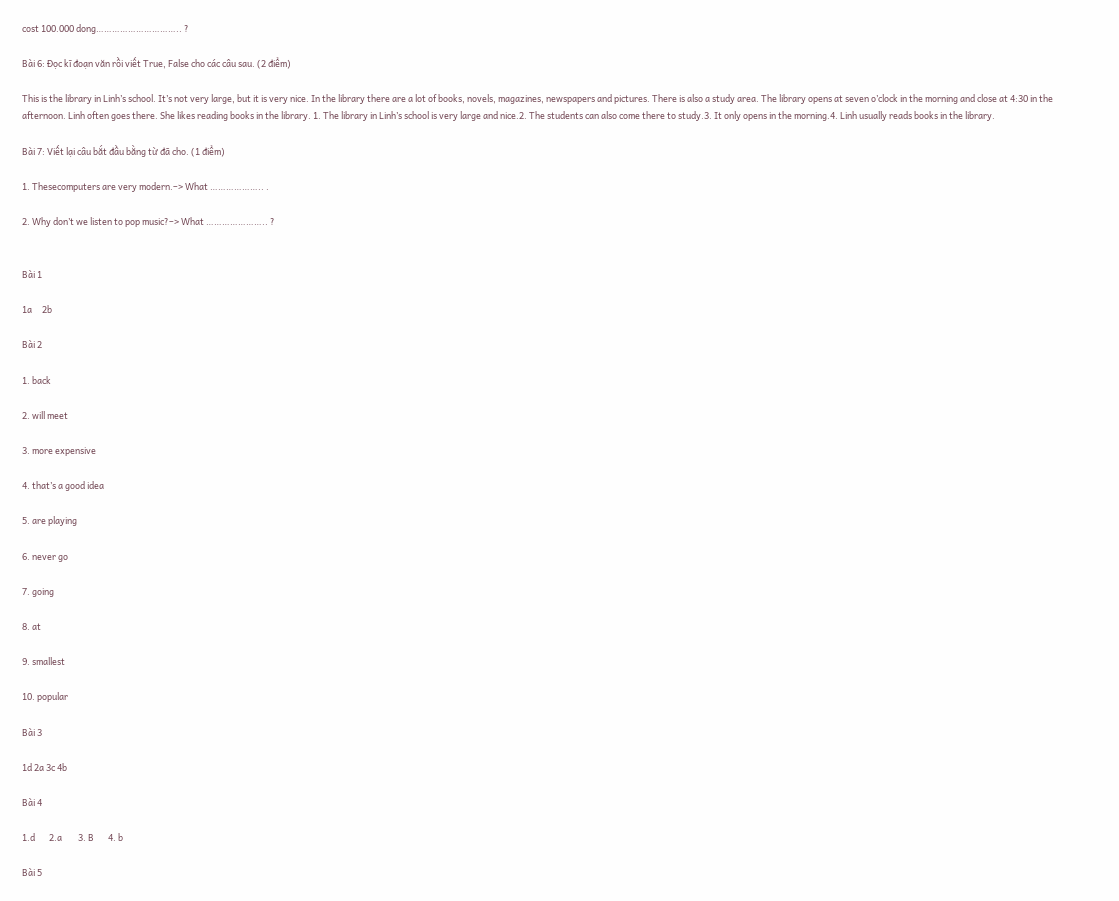cost 100.000 dong………………………….. ?

Bài 6: Đọc kĩ đoạn văn rồi viết True, False cho các câu sau. (2 điểm)

This is the library in Linh’s school. It’s not very large, but it is very nice. In the library there are a lot of books, novels, magazines, newspapers and pictures. There is also a study area. The library opens at seven o’clock in the morning and close at 4:30 in the afternoon. Linh often goes there. She likes reading books in the library. 1. The library in Linh’s school is very large and nice.2. The students can also come there to study.3. It only opens in the morning.4. Linh usually reads books in the library.

Bài 7: Viết lại câu bắt đầu bằng từ đã cho. (1 điểm)

1. Thesecomputers are very modern.–> What ……………….. .

2. Why don’t we listen to pop music?–> What ………………….. ?


Bài 1

1a     2b

Bài 2

1. back

2. will meet

3. more expensive

4. that’s a good idea

5. are playing

6. never go

7. going

8. at

9. smallest

10. popular

Bài 3

1d 2a 3c 4b

Bài 4

1.d       2.a        3. B       4. b

Bài 5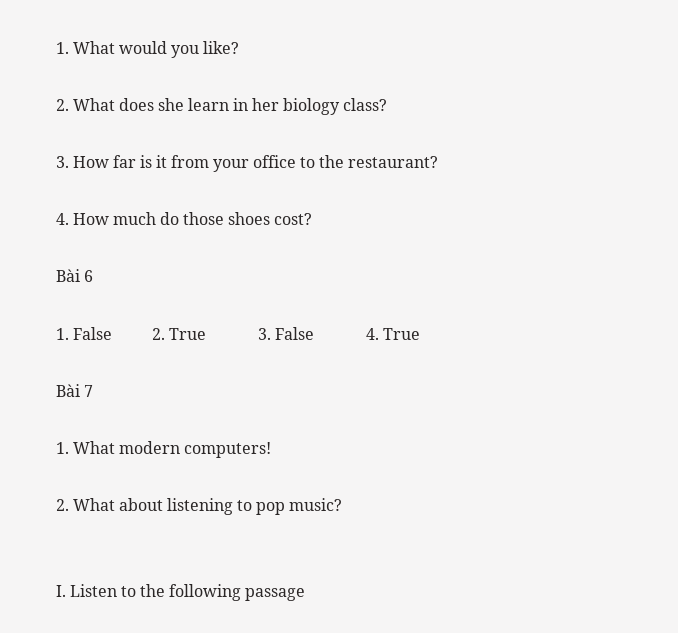1. What would you like?

2. What does she learn in her biology class?

3. How far is it from your office to the restaurant?

4. How much do those shoes cost?

Bài 6

1. False          2. True             3. False             4. True

Bài 7

1. What modern computers!

2. What about listening to pop music?


I. Listen to the following passage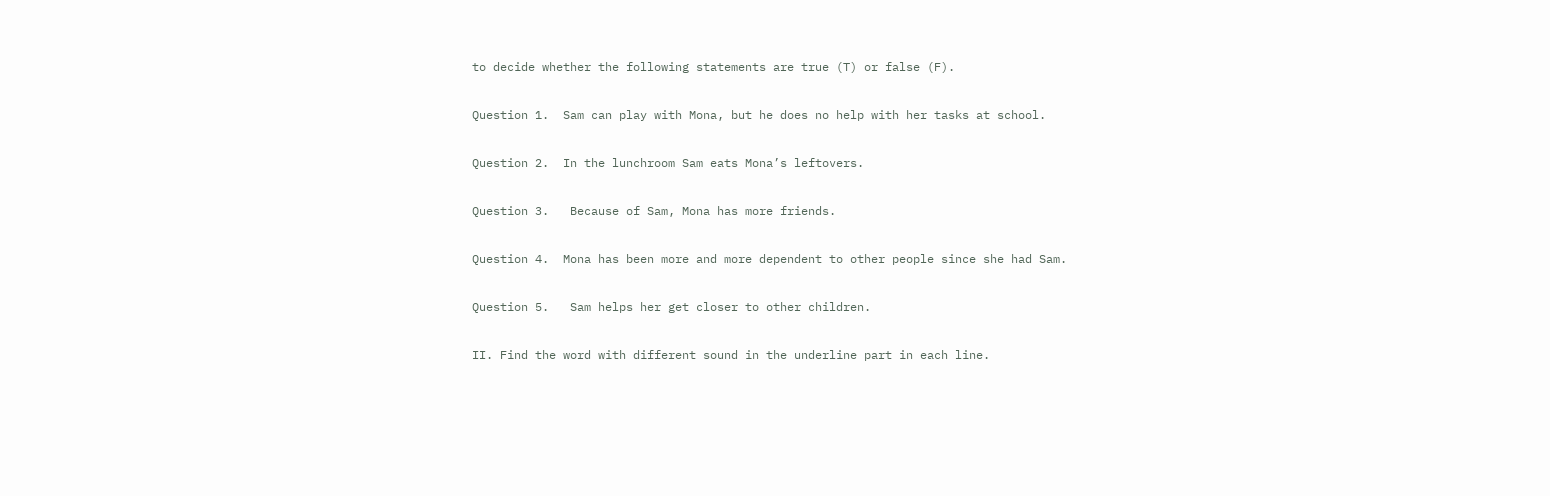to decide whether the following statements are true (T) or false (F).

Question 1.  Sam can play with Mona, but he does no help with her tasks at school.

Question 2.  In the lunchroom Sam eats Mona’s leftovers.

Question 3.   Because of Sam, Mona has more friends.

Question 4.  Mona has been more and more dependent to other people since she had Sam.

Question 5.   Sam helps her get closer to other children.

II. Find the word with different sound in the underline part in each line.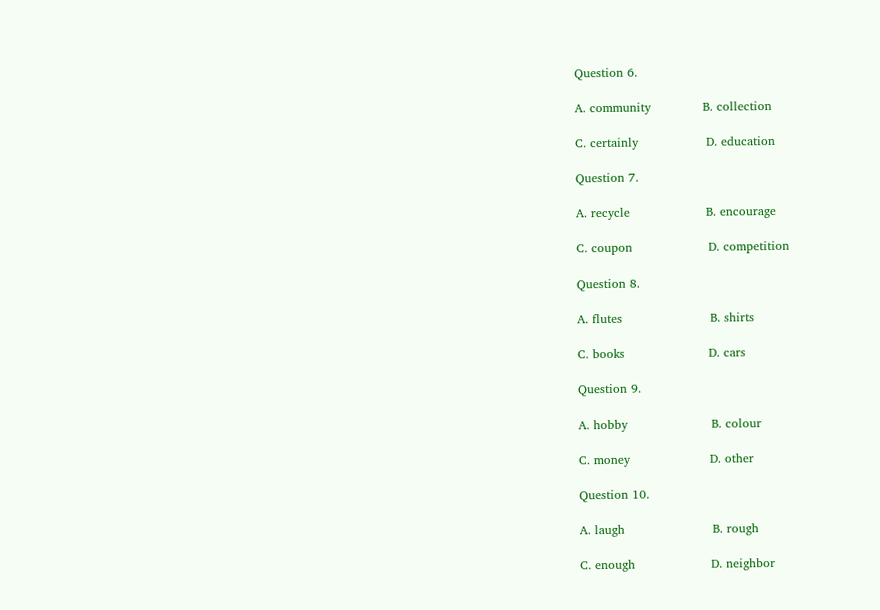Question 6.

A. community             B. collection

C. certainly                 D. education

Question 7.

A. recycle                   B. encourage

C. coupon                   D. competition

Question 8.

A. flutes                      B. shirts

C. books                     D. cars

Question 9.

A. hobby                     B. colour

C. money                    D. other

Question 10.

A. laugh                      B. rough

C. enough                   D. neighbor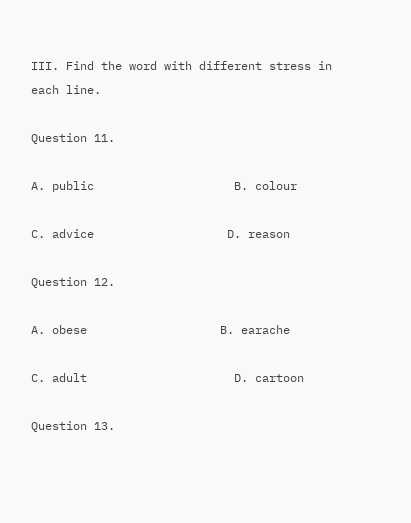III. Find the word with different stress in each line.

Question 11.

A. public                    B. colour

C. advice                   D. reason

Question 12.

A. obese                   B. earache

C. adult                     D. cartoon

Question 13.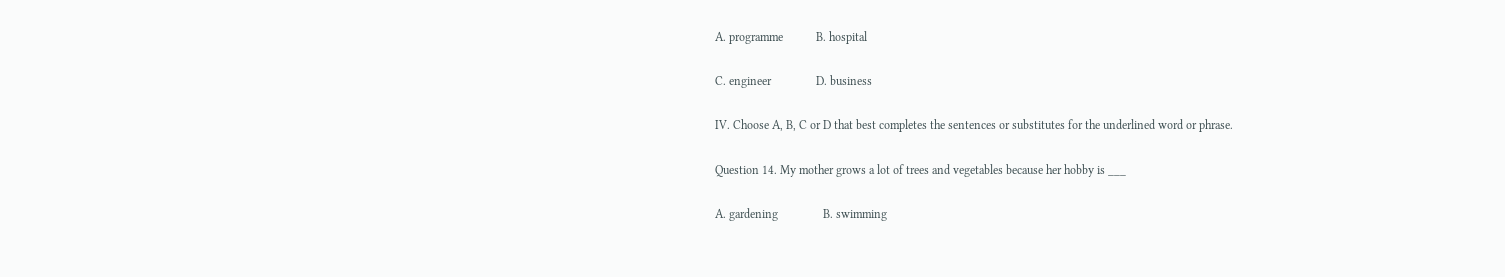A. programme           B. hospital

C. engineer               D. business

IV. Choose A, B, C or D that best completes the sentences or substitutes for the underlined word or phrase.

Question 14. My mother grows a lot of trees and vegetables because her hobby is ___

A. gardening               B. swimming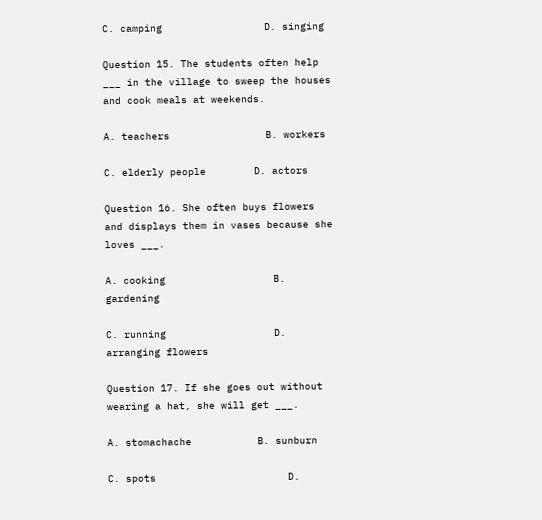C. camping                 D. singing

Question 15. The students often help ___ in the village to sweep the houses and cook meals at weekends.

A. teachers                B. workers

C. elderly people        D. actors

Question 16. She often buys flowers and displays them in vases because she loves ___.

A. cooking                  B. gardening

C. running                  D. arranging flowers

Question 17. If she goes out without wearing a hat, she will get ___.

A. stomachache           B. sunburn

C. spots                      D.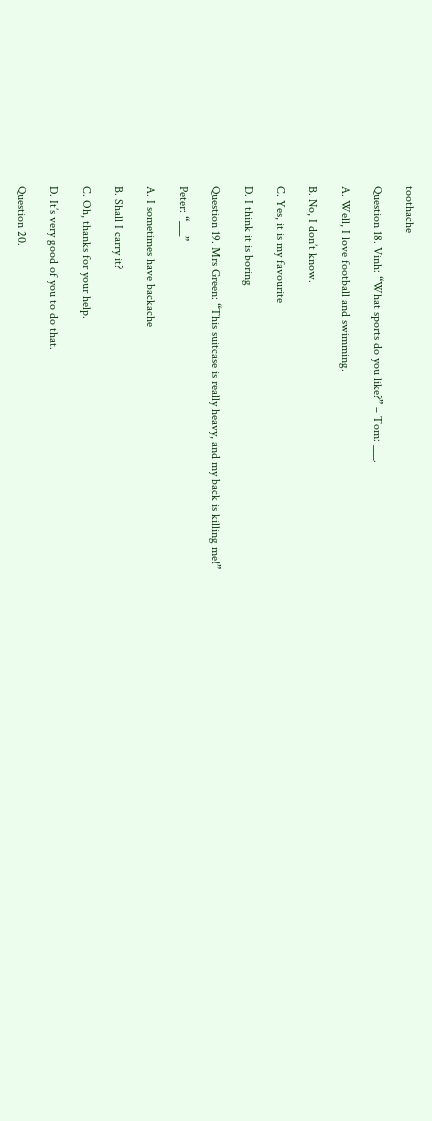toothache

Question 18. Vinh: “What sports do you like?” – Tom: ___.

A. Well, I love football and swimming.

B. No, I don’t know.

C. Yes, it is my favourite

D. I think it is boring

Question 19. Mrs Green: “This suitcase is really heavy, and my back is killing me!”

Peter: “___”

A. I sometimes have backache

B. Shall I carry it?

C. Oh, thanks for your help.

D. It’s very good of you to do that.

Question 20.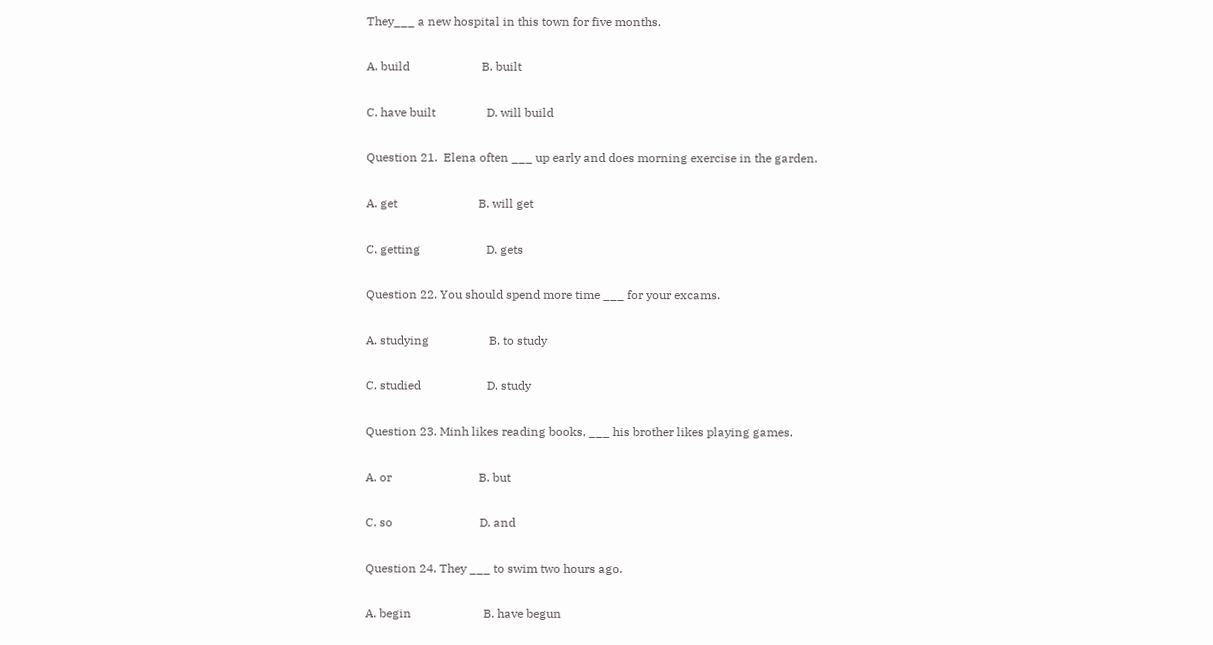They___ a new hospital in this town for five months.

A. build                        B. built

C. have built                 D. will build

Question 21.  Elena often ___ up early and does morning exercise in the garden.

A. get                           B. will get

C. getting                      D. gets

Question 22. You should spend more time ___ for your excams.

A. studying                    B. to study

C. studied                      D. study

Question 23. Minh likes reading books, ___ his brother likes playing games.

A. or                             B. but

C. so                             D. and

Question 24. They ___ to swim two hours ago.

A. begin                        B. have begun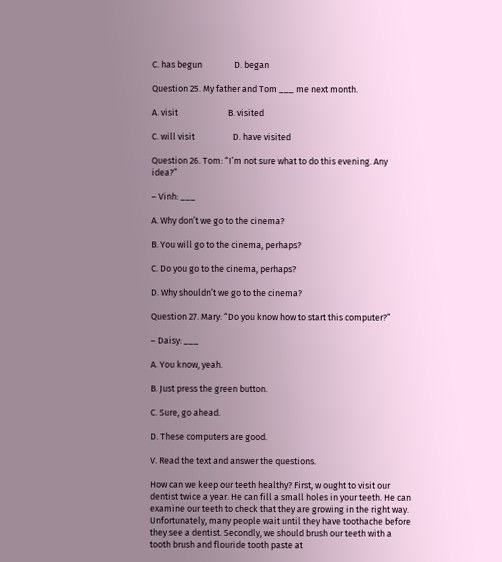C. has begun                D. began

Question 25. My father and Tom ___ me next month.

A. visit                         B. visited

C. will visit                   D. have visited

Question 26. Tom: “I’m not sure what to do this evening. Any idea?”

– Vinh: ___

A. Why don’t we go to the cinema?

B. You will go to the cinema, perhaps?

C. Do you go to the cinema, perhaps?

D. Why shouldn’t we go to the cinema?

Question 27. Mary: “Do you know how to start this computer?”

– Daisy: ___

A. You know, yeah.

B. Just press the green button.

C. Sure, go ahead.

D. These computers are good.

V. Read the text and answer the questions.

How can we keep our teeth healthy? First, w ought to visit our dentist twice a year. He can fill a small holes in your teeth. He can examine our teeth to check that they are growing in the right way. Unfortunately, many people wait until they have toothache before they see a dentist. Secondly, we should brush our teeth with a tooth brush and flouride tooth paste at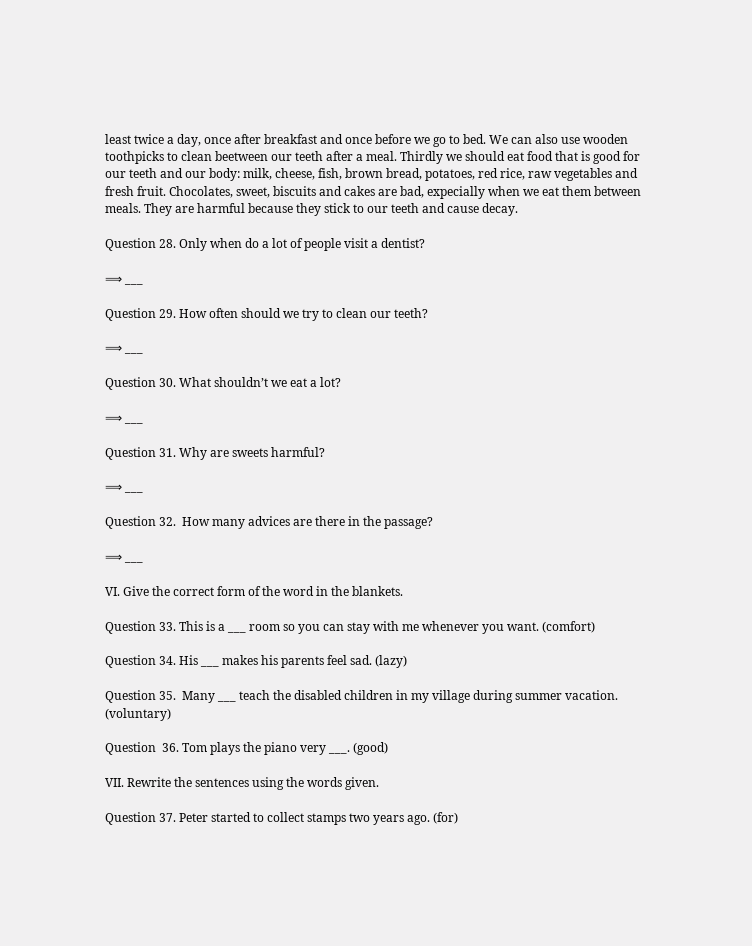least twice a day, once after breakfast and once before we go to bed. We can also use wooden toothpicks to clean beetween our teeth after a meal. Thirdly we should eat food that is good for our teeth and our body: milk, cheese, fish, brown bread, potatoes, red rice, raw vegetables and fresh fruit. Chocolates, sweet, biscuits and cakes are bad, expecially when we eat them between meals. They are harmful because they stick to our teeth and cause decay.

Question 28. Only when do a lot of people visit a dentist?

⟹ ___

Question 29. How often should we try to clean our teeth?

⟹ ___

Question 30. What shouldn’t we eat a lot?

⟹ ___

Question 31. Why are sweets harmful?

⟹ ___

Question 32.  How many advices are there in the passage?

⟹ ___

VI. Give the correct form of the word in the blankets.

Question 33. This is a ___ room so you can stay with me whenever you want. (comfort)

Question 34. His ___ makes his parents feel sad. (lazy)

Question 35.  Many ___ teach the disabled children in my village during summer vacation. (voluntary)

Question  36. Tom plays the piano very ___. (good)

VII. Rewrite the sentences using the words given.

Question 37. Peter started to collect stamps two years ago. (for)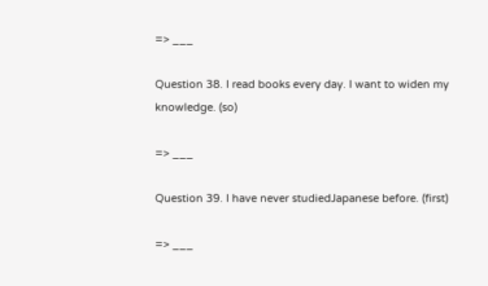=> ___

Question 38. I read books every day. I want to widen my knowledge. (so)

=> ___

Question 39. I have never studiedJapanese before. (first)

=> ___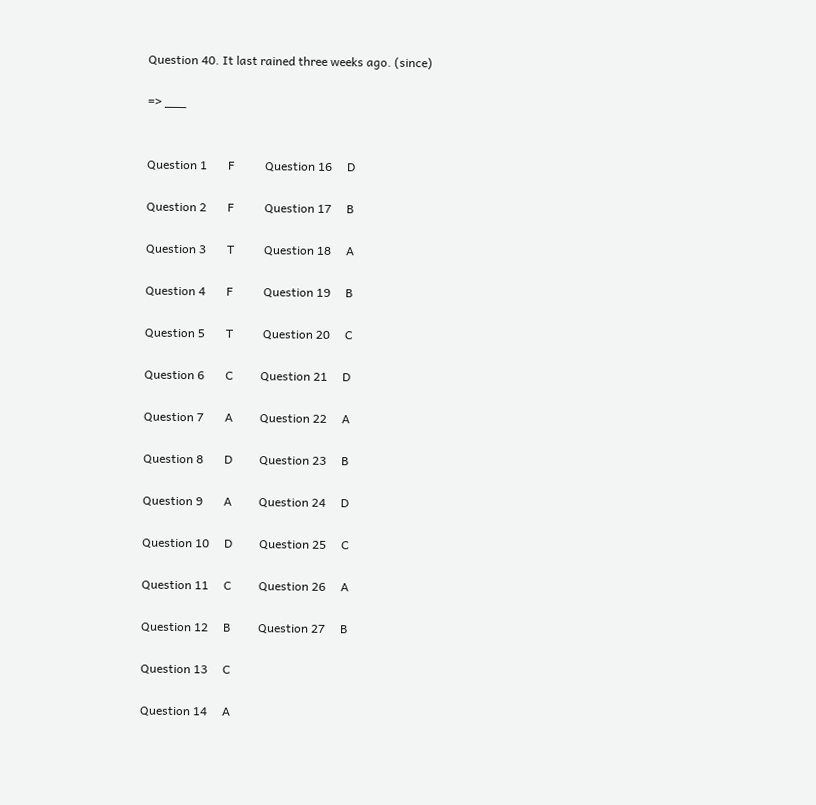Question 40. It last rained three weeks ago. (since)

=> ___


Question 1       F          Question 16     D

Question 2       F          Question 17     B

Question 3       T          Question 18     A

Question 4       F          Question 19     B

Question 5       T          Question 20     C

Question 6       C         Question 21     D

Question 7       A         Question 22     A

Question 8       D         Question 23     B

Question 9       A         Question 24     D

Question 10     D         Question 25     C

Question 11     C         Question 26     A

Question 12     B         Question 27     B

Question 13     C

Question 14     A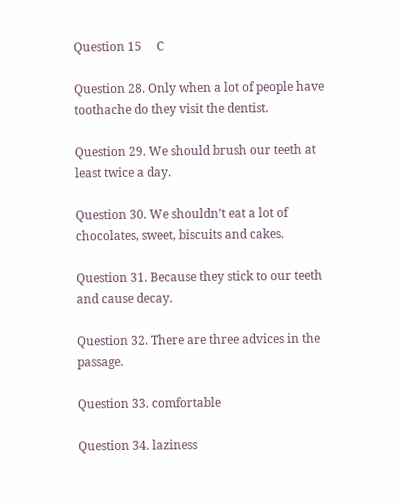Question 15     C

Question 28. Only when a lot of people have toothache do they visit the dentist.

Question 29. We should brush our teeth at least twice a day.

Question 30. We shouldn’t eat a lot of chocolates, sweet, biscuits and cakes.

Question 31. Because they stick to our teeth and cause decay.

Question 32. There are three advices in the passage.

Question 33. comfortable

Question 34. laziness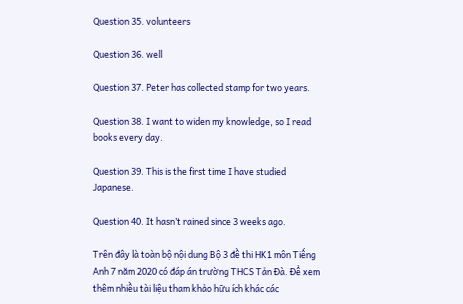Question 35. volunteers

Question 36. well

Question 37. Peter has collected stamp for two years.

Question 38. I want to widen my knowledge, so I read books every day.

Question 39. This is the first time I have studied Japanese.

Question 40. It hasn’t rained since 3 weeks ago.

Trên đây là toàn bộ nội dung Bộ 3 đề thi HK1 môn Tiếng Anh 7 năm 2020 có đáp án trường THCS Tản Đà. Để xem thêm nhiều tài liệu tham khảo hữu ích khác các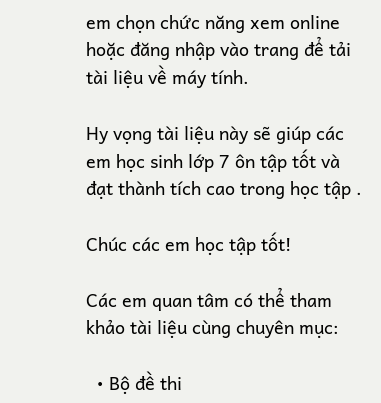em chọn chức năng xem online hoặc đăng nhập vào trang để tải tài liệu về máy tính.

Hy vọng tài liệu này sẽ giúp các em học sinh lớp 7 ôn tập tốt và đạt thành tích cao trong học tập .

Chúc các em học tập tốt!

Các em quan tâm có thể tham khảo tài liệu cùng chuyên mục:

  • Bộ đề thi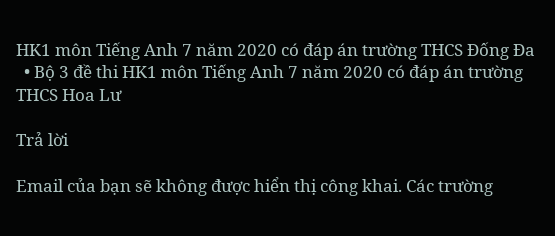HK1 môn Tiếng Anh 7 năm 2020 có đáp án trường THCS Đống Đa
  • Bộ 3 đề thi HK1 môn Tiếng Anh 7 năm 2020 có đáp án trường THCS Hoa Lư

Trả lời

Email của bạn sẽ không được hiển thị công khai. Các trường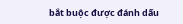bắt buộc được đánh dấu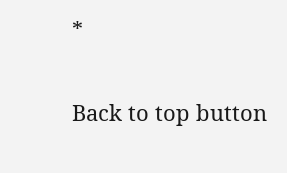*

Back to top button